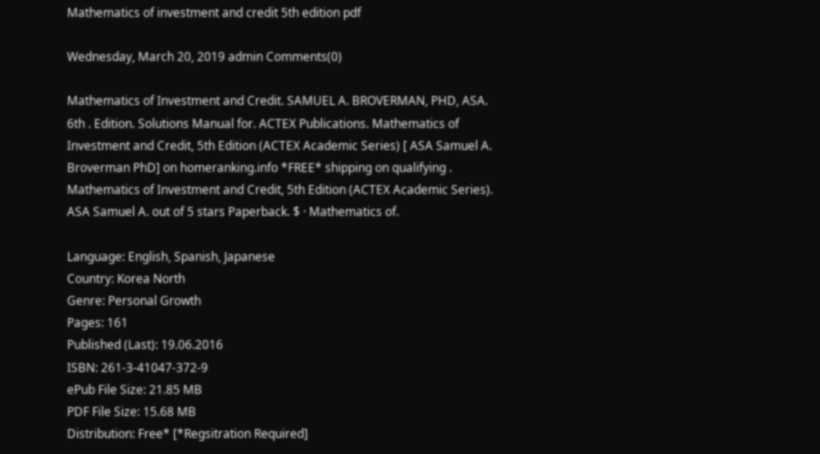Mathematics of investment and credit 5th edition pdf

Wednesday, March 20, 2019 admin Comments(0)

Mathematics of Investment and Credit. SAMUEL A. BROVERMAN, PHD, ASA. 6th . Edition. Solutions Manual for. ACTEX Publications. Mathematics of Investment and Credit, 5th Edition (ACTEX Academic Series) [ ASA Samuel A. Broverman PhD] on homeranking.info *FREE* shipping on qualifying . Mathematics of Investment and Credit, 5th Edition (ACTEX Academic Series). ASA Samuel A. out of 5 stars Paperback. $ · Mathematics of.

Language: English, Spanish, Japanese
Country: Korea North
Genre: Personal Growth
Pages: 161
Published (Last): 19.06.2016
ISBN: 261-3-41047-372-9
ePub File Size: 21.85 MB
PDF File Size: 15.68 MB
Distribution: Free* [*Regsitration Required]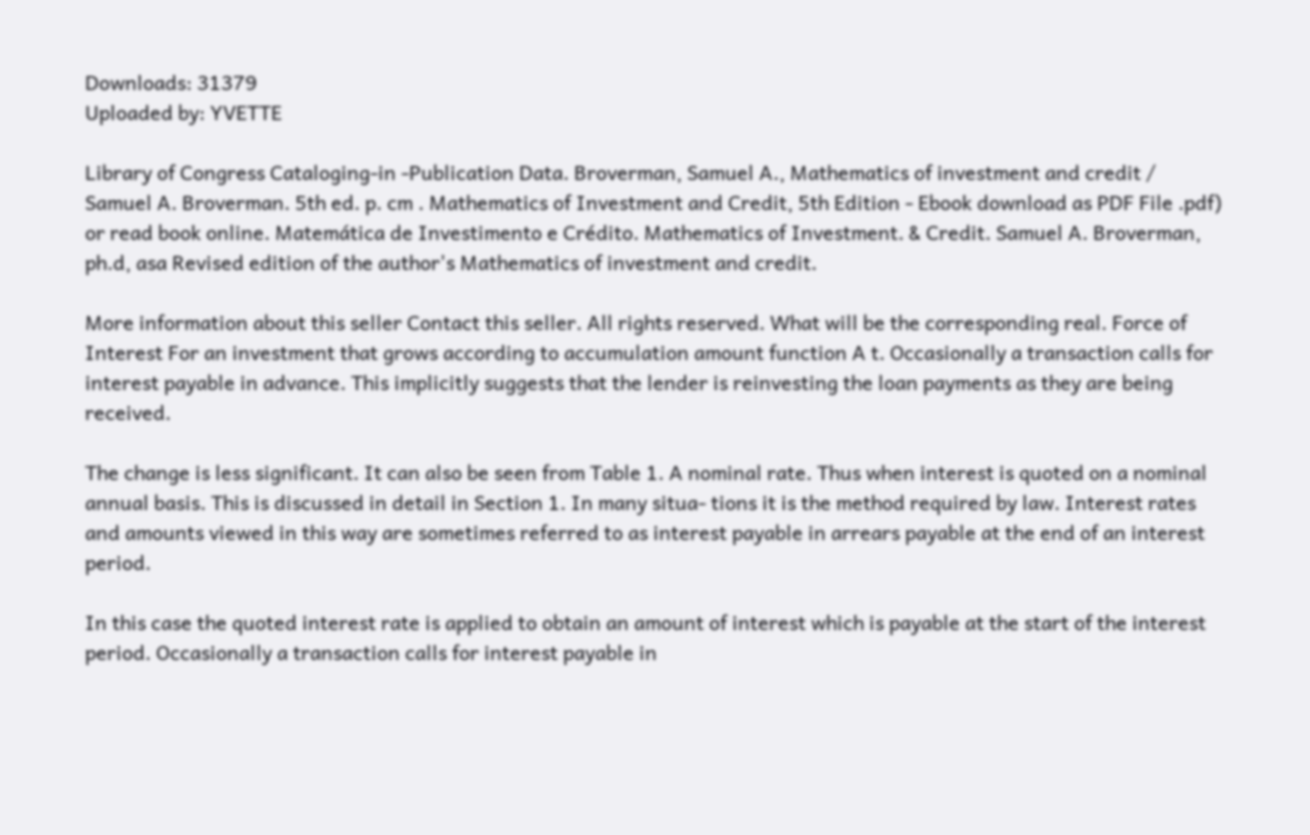Downloads: 31379
Uploaded by: YVETTE

Library of Congress Cataloging-in -Publication Data. Broverman, Samuel A., Mathematics of investment and credit / Samuel A. Broverman. 5th ed. p. cm . Mathematics of Investment and Credit, 5th Edition - Ebook download as PDF File .pdf) or read book online. Matemática de Investimento e Crédito. Mathematics of Investment. & Credit. Samuel A. Broverman, ph.d, asa Revised edition of the author's Mathematics of investment and credit.

More information about this seller Contact this seller. All rights reserved. What will be the corresponding real. Force of Interest For an investment that grows according to accumulation amount function A t. Occasionally a transaction calls for interest payable in advance. This implicitly suggests that the lender is reinvesting the loan payments as they are being received.

The change is less significant. It can also be seen from Table 1. A nominal rate. Thus when interest is quoted on a nominal annual basis. This is discussed in detail in Section 1. In many situa- tions it is the method required by law. Interest rates and amounts viewed in this way are sometimes referred to as interest payable in arrears payable at the end of an interest period.

In this case the quoted interest rate is applied to obtain an amount of interest which is payable at the start of the interest period. Occasionally a transaction calls for interest payable in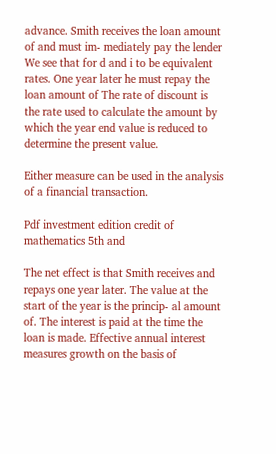advance. Smith receives the loan amount of and must im- mediately pay the lender We see that for d and i to be equivalent rates. One year later he must repay the loan amount of The rate of discount is the rate used to calculate the amount by which the year end value is reduced to determine the present value.

Either measure can be used in the analysis of a financial transaction.

Pdf investment edition credit of mathematics 5th and

The net effect is that Smith receives and repays one year later. The value at the start of the year is the princip- al amount of. The interest is paid at the time the loan is made. Effective annual interest measures growth on the basis of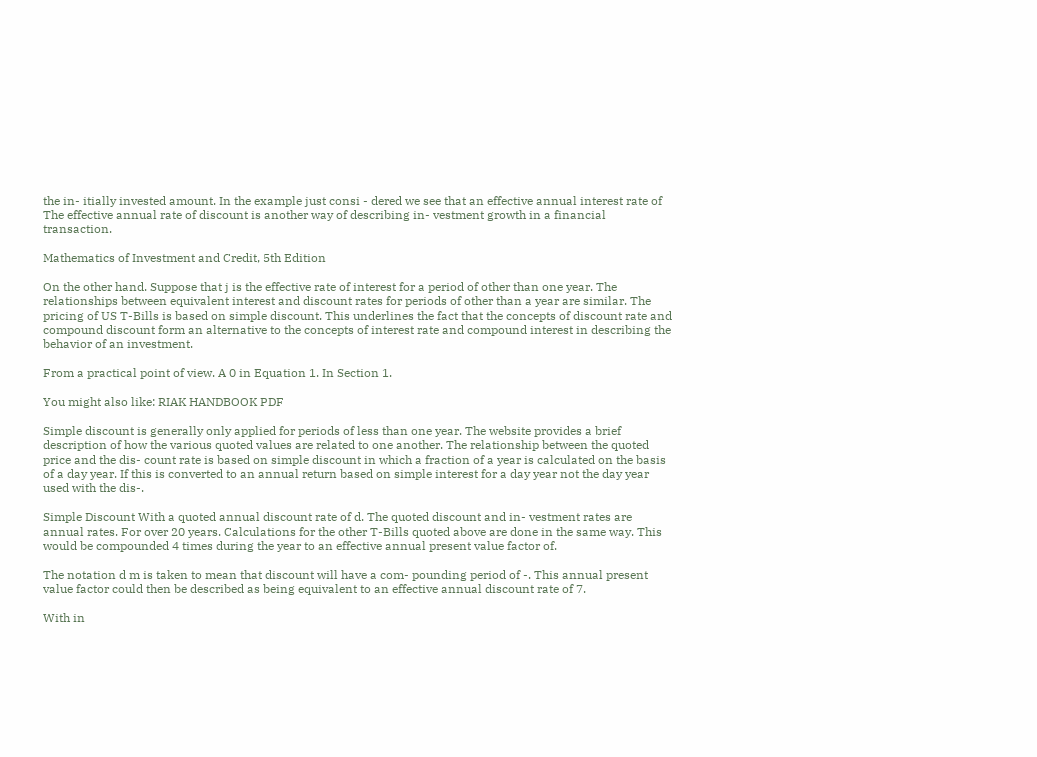the in- itially invested amount. In the example just consi - dered we see that an effective annual interest rate of The effective annual rate of discount is another way of describing in- vestment growth in a financial transaction.

Mathematics of Investment and Credit, 5th Edition

On the other hand. Suppose that j is the effective rate of interest for a period of other than one year. The relationships between equivalent interest and discount rates for periods of other than a year are similar. The pricing of US T-Bills is based on simple discount. This underlines the fact that the concepts of discount rate and compound discount form an alternative to the concepts of interest rate and compound interest in describing the behavior of an investment.

From a practical point of view. A 0 in Equation 1. In Section 1.

You might also like: RIAK HANDBOOK PDF

Simple discount is generally only applied for periods of less than one year. The website provides a brief description of how the various quoted values are related to one another. The relationship between the quoted price and the dis- count rate is based on simple discount in which a fraction of a year is calculated on the basis of a day year. If this is converted to an annual return based on simple interest for a day year not the day year used with the dis-.

Simple Discount With a quoted annual discount rate of d. The quoted discount and in- vestment rates are annual rates. For over 20 years. Calculations for the other T-Bills quoted above are done in the same way. This would be compounded 4 times during the year to an effective annual present value factor of.

The notation d m is taken to mean that discount will have a com- pounding period of -. This annual present value factor could then be described as being equivalent to an effective annual discount rate of 7.

With in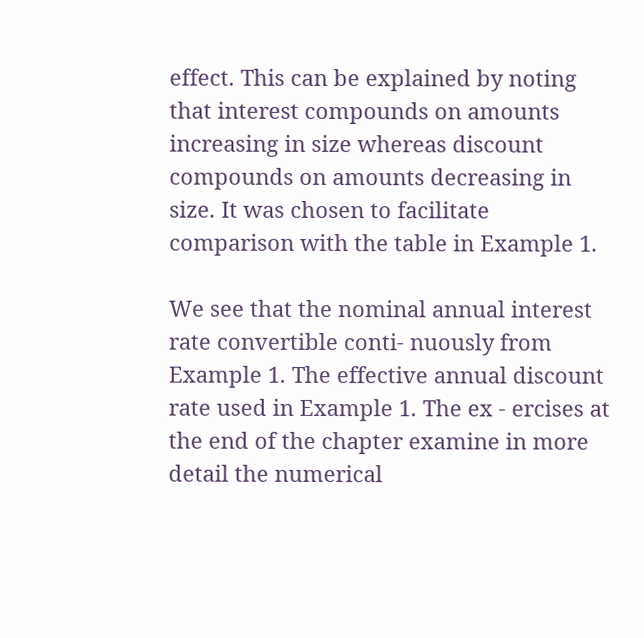effect. This can be explained by noting that interest compounds on amounts increasing in size whereas discount compounds on amounts decreasing in size. It was chosen to facilitate comparison with the table in Example 1.

We see that the nominal annual interest rate convertible conti- nuously from Example 1. The effective annual discount rate used in Example 1. The ex - ercises at the end of the chapter examine in more detail the numerical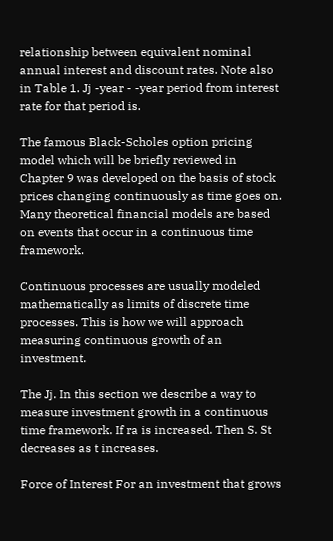relationship between equivalent nominal annual interest and discount rates. Note also in Table 1. Jj -year - -year period from interest rate for that period is.

The famous Black-Scholes option pricing model which will be briefly reviewed in Chapter 9 was developed on the basis of stock prices changing continuously as time goes on. Many theoretical financial models are based on events that occur in a continuous time framework.

Continuous processes are usually modeled mathematically as limits of discrete time processes. This is how we will approach measuring continuous growth of an investment.

The Jj. In this section we describe a way to measure investment growth in a continuous time framework. If ra is increased. Then S. St decreases as t increases.

Force of Interest For an investment that grows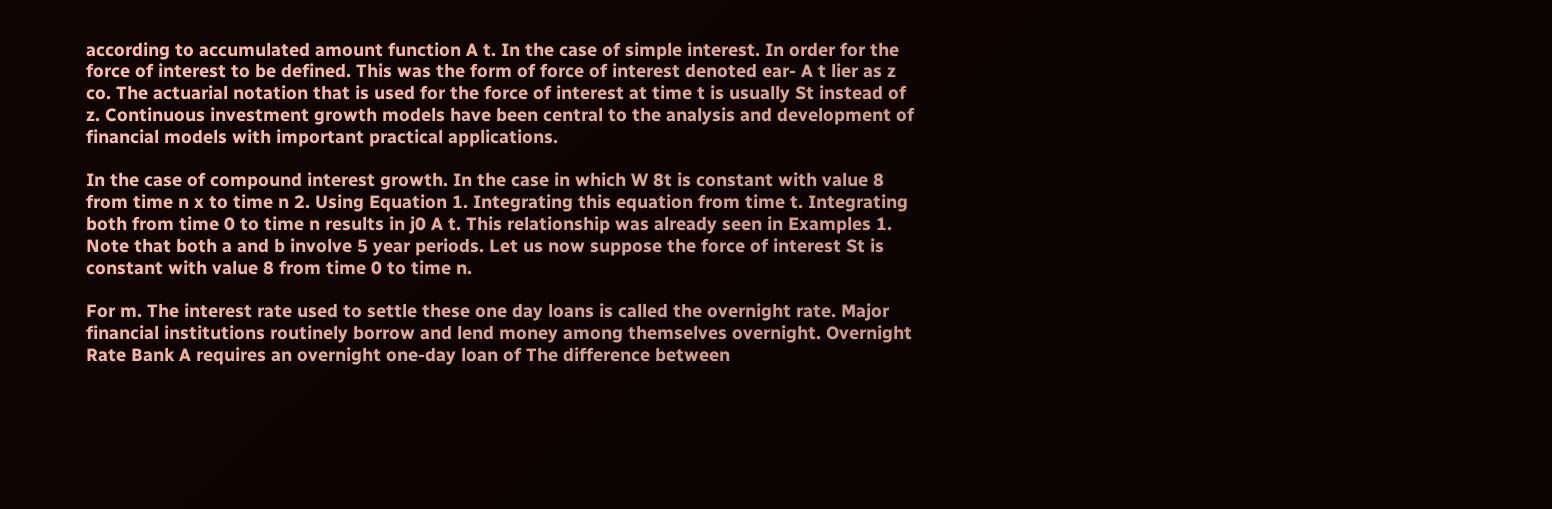according to accumulated amount function A t. In the case of simple interest. In order for the force of interest to be defined. This was the form of force of interest denoted ear- A t lier as z co. The actuarial notation that is used for the force of interest at time t is usually St instead of z. Continuous investment growth models have been central to the analysis and development of financial models with important practical applications.

In the case of compound interest growth. In the case in which W 8t is constant with value 8 from time n x to time n 2. Using Equation 1. Integrating this equation from time t. Integrating both from time 0 to time n results in j0 A t. This relationship was already seen in Examples 1. Note that both a and b involve 5 year periods. Let us now suppose the force of interest St is constant with value 8 from time 0 to time n.

For m. The interest rate used to settle these one day loans is called the overnight rate. Major financial institutions routinely borrow and lend money among themselves overnight. Overnight Rate Bank A requires an overnight one-day loan of The difference between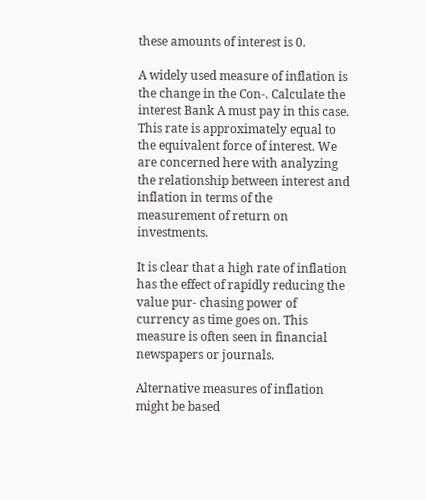these amounts of interest is 0.

A widely used measure of inflation is the change in the Con-. Calculate the interest Bank A must pay in this case. This rate is approximately equal to the equivalent force of interest. We are concerned here with analyzing the relationship between interest and inflation in terms of the measurement of return on investments.

It is clear that a high rate of inflation has the effect of rapidly reducing the value pur- chasing power of currency as time goes on. This measure is often seen in financial newspapers or journals.

Alternative measures of inflation might be based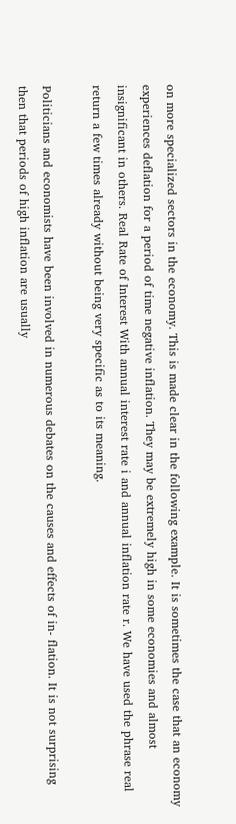on more specialized sectors in the economy. This is made clear in the following example. It is sometimes the case that an economy experiences deflation for a period of time negative inflation. They may be extremely high in some economies and almost insignificant in others. Real Rate of Interest With annual interest rate i and annual inflation rate r. We have used the phrase real return a few times already without being very specific as to its meaning.

Politicians and economists have been involved in numerous debates on the causes and effects of in- flation. It is not surprising then that periods of high inflation are usually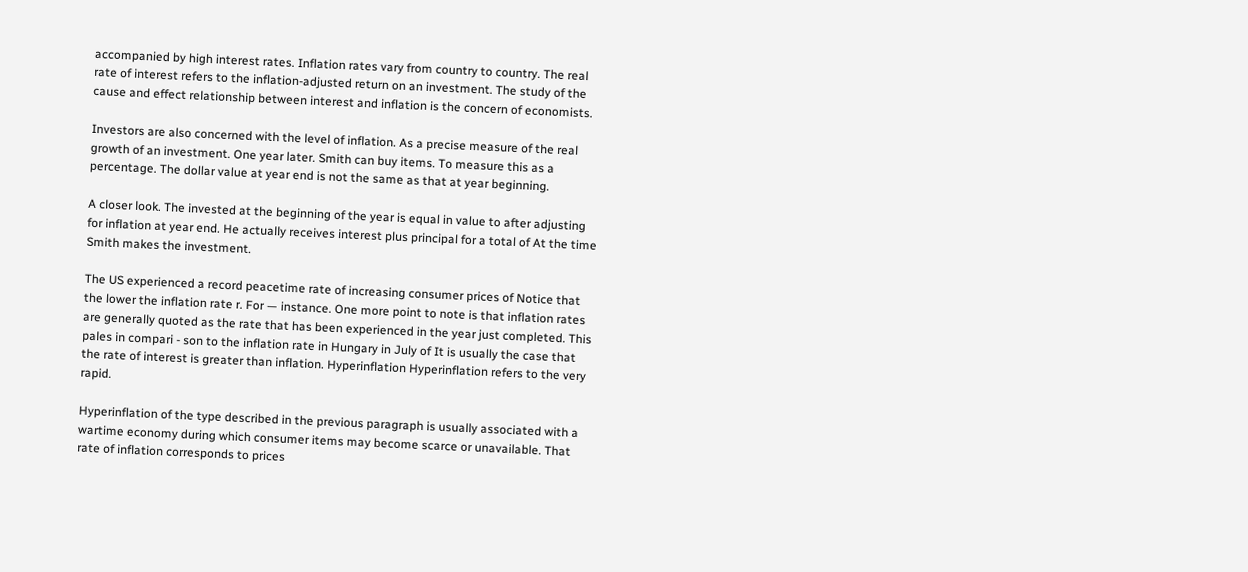accompanied by high interest rates. Inflation rates vary from country to country. The real rate of interest refers to the inflation-adjusted return on an investment. The study of the cause and effect relationship between interest and inflation is the concern of economists.

Investors are also concerned with the level of inflation. As a precise measure of the real growth of an investment. One year later. Smith can buy items. To measure this as a percentage. The dollar value at year end is not the same as that at year beginning.

A closer look. The invested at the beginning of the year is equal in value to after adjusting for inflation at year end. He actually receives interest plus principal for a total of At the time Smith makes the investment.

The US experienced a record peacetime rate of increasing consumer prices of Notice that the lower the inflation rate r. For — instance. One more point to note is that inflation rates are generally quoted as the rate that has been experienced in the year just completed. This pales in compari - son to the inflation rate in Hungary in July of It is usually the case that the rate of interest is greater than inflation. Hyperinflation Hyperinflation refers to the very rapid.

Hyperinflation of the type described in the previous paragraph is usually associated with a wartime economy during which consumer items may become scarce or unavailable. That rate of inflation corresponds to prices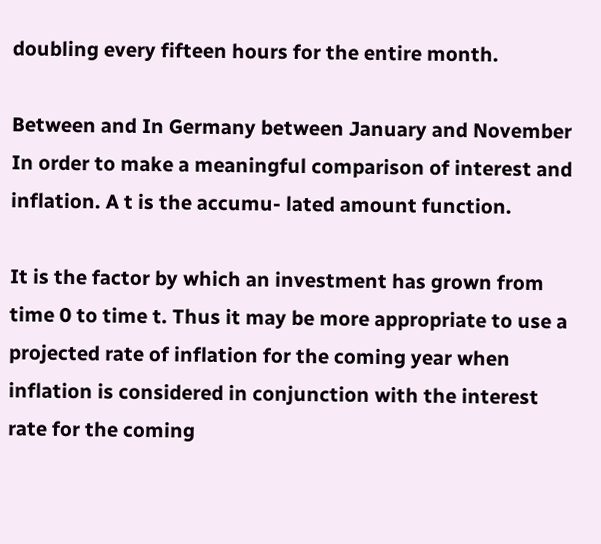doubling every fifteen hours for the entire month.

Between and In Germany between January and November In order to make a meaningful comparison of interest and inflation. A t is the accumu- lated amount function.

It is the factor by which an investment has grown from time 0 to time t. Thus it may be more appropriate to use a projected rate of inflation for the coming year when inflation is considered in conjunction with the interest rate for the coming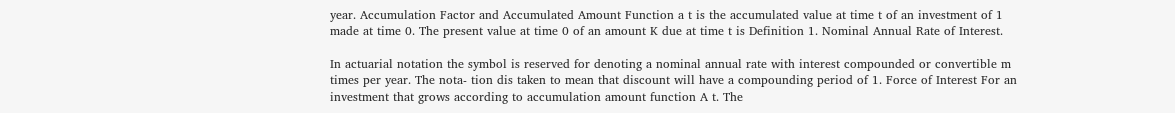year. Accumulation Factor and Accumulated Amount Function a t is the accumulated value at time t of an investment of 1 made at time 0. The present value at time 0 of an amount K due at time t is Definition 1. Nominal Annual Rate of Interest.

In actuarial notation the symbol is reserved for denoting a nominal annual rate with interest compounded or convertible m times per year. The nota- tion dis taken to mean that discount will have a compounding period of 1. Force of Interest For an investment that grows according to accumulation amount function A t. The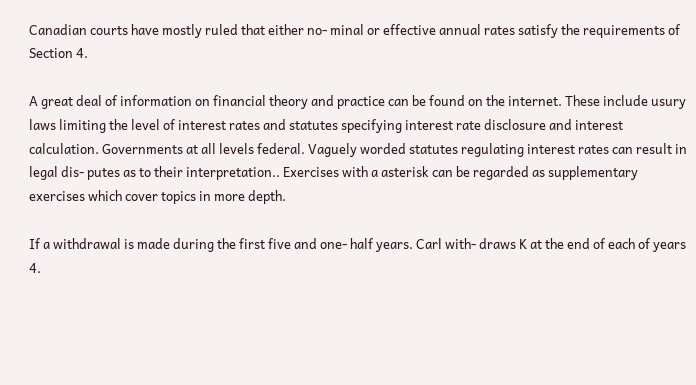Canadian courts have mostly ruled that either no- minal or effective annual rates satisfy the requirements of Section 4.

A great deal of information on financial theory and practice can be found on the internet. These include usury laws limiting the level of interest rates and statutes specifying interest rate disclosure and interest calculation. Governments at all levels federal. Vaguely worded statutes regulating interest rates can result in legal dis- putes as to their interpretation.. Exercises with a asterisk can be regarded as supplementary exercises which cover topics in more depth.

If a withdrawal is made during the first five and one- half years. Carl with- draws K at the end of each of years 4.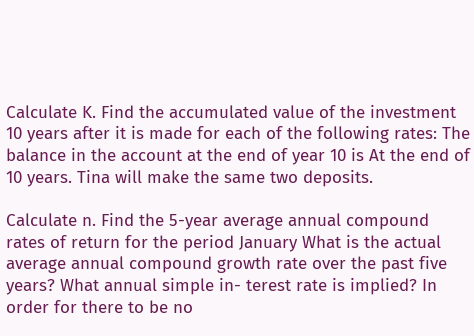Calculate K. Find the accumulated value of the investment 10 years after it is made for each of the following rates: The balance in the account at the end of year 10 is At the end of 10 years. Tina will make the same two deposits.

Calculate n. Find the 5-year average annual compound rates of return for the period January What is the actual average annual compound growth rate over the past five years? What annual simple in- terest rate is implied? In order for there to be no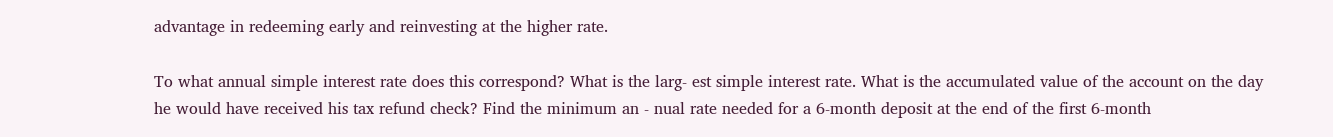advantage in redeeming early and reinvesting at the higher rate.

To what annual simple interest rate does this correspond? What is the larg- est simple interest rate. What is the accumulated value of the account on the day he would have received his tax refund check? Find the minimum an - nual rate needed for a 6-month deposit at the end of the first 6-month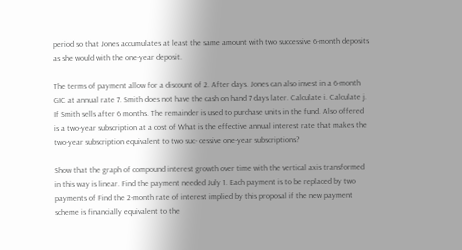period so that Jones accumulates at least the same amount with two successive 6-month deposits as she would with the one-year deposit.

The terms of payment allow for a discount of 2. After days. Jones can also invest in a 6-month GIC at annual rate 7. Smith does not have the cash on hand 7 days later. Calculate i. Calculate j. If Smith sells after 6 months. The remainder is used to purchase units in the fund. Also offered is a two-year subscription at a cost of What is the effective annual interest rate that makes the two-year subscription equivalent to two suc- cessive one-year subscriptions?

Show that the graph of compound interest growth over time with the vertical axis transformed in this way is linear. Find the payment needed July 1. Each payment is to be replaced by two payments of Find the 2-month rate of interest implied by this proposal if the new payment scheme is financially equivalent to the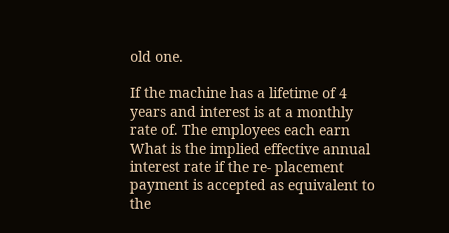old one.

If the machine has a lifetime of 4 years and interest is at a monthly rate of. The employees each earn What is the implied effective annual interest rate if the re- placement payment is accepted as equivalent to the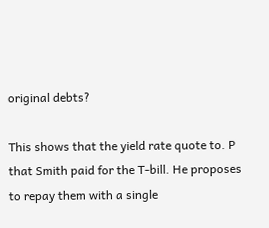original debts?

This shows that the yield rate quote to. P that Smith paid for the T-bill. He proposes to repay them with a single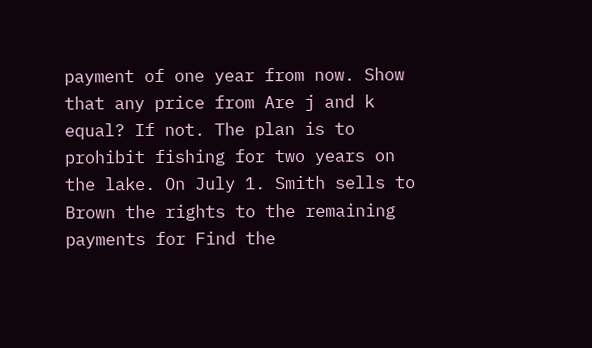payment of one year from now. Show that any price from Are j and k equal? If not. The plan is to prohibit fishing for two years on the lake. On July 1. Smith sells to Brown the rights to the remaining payments for Find the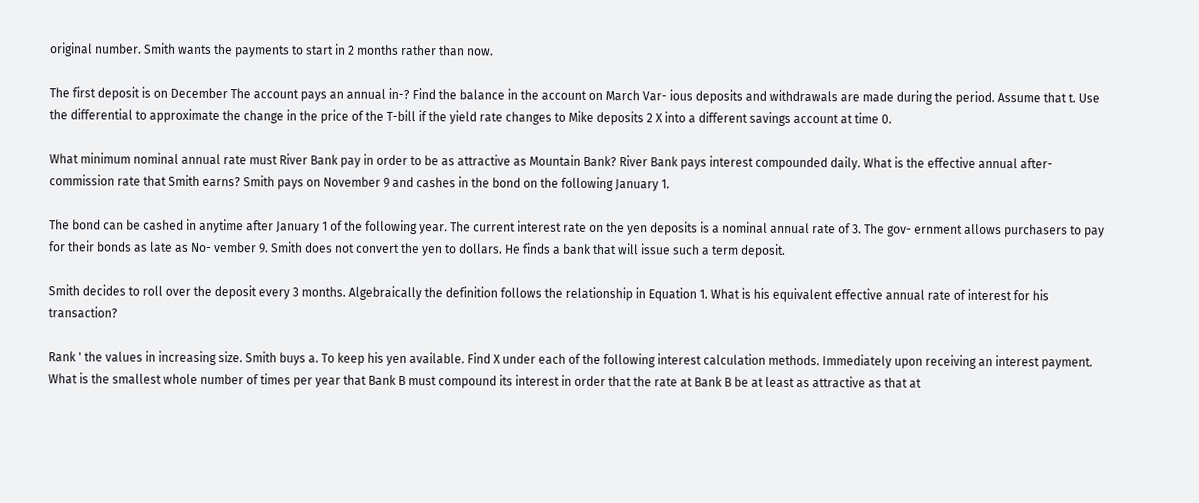original number. Smith wants the payments to start in 2 months rather than now.

The first deposit is on December The account pays an annual in-? Find the balance in the account on March Var- ious deposits and withdrawals are made during the period. Assume that t. Use the differential to approximate the change in the price of the T-bill if the yield rate changes to Mike deposits 2 X into a different savings account at time 0.

What minimum nominal annual rate must River Bank pay in order to be as attractive as Mountain Bank? River Bank pays interest compounded daily. What is the effective annual after-commission rate that Smith earns? Smith pays on November 9 and cashes in the bond on the following January 1.

The bond can be cashed in anytime after January 1 of the following year. The current interest rate on the yen deposits is a nominal annual rate of 3. The gov- ernment allows purchasers to pay for their bonds as late as No- vember 9. Smith does not convert the yen to dollars. He finds a bank that will issue such a term deposit.

Smith decides to roll over the deposit every 3 months. Algebraically the definition follows the relationship in Equation 1. What is his equivalent effective annual rate of interest for his transaction?

Rank ' the values in increasing size. Smith buys a. To keep his yen available. Find X under each of the following interest calculation methods. Immediately upon receiving an interest payment. What is the smallest whole number of times per year that Bank B must compound its interest in order that the rate at Bank B be at least as attractive as that at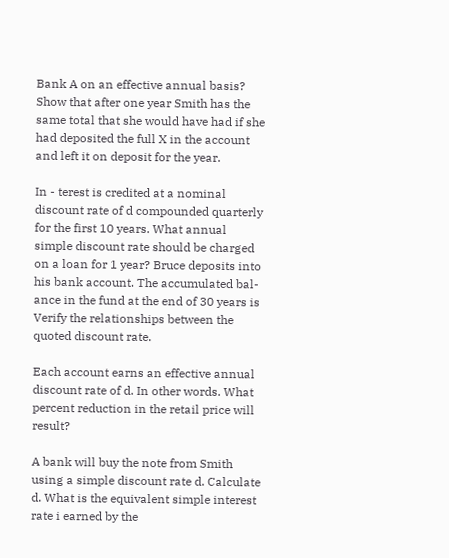Bank A on an effective annual basis? Show that after one year Smith has the same total that she would have had if she had deposited the full X in the account and left it on deposit for the year.

In - terest is credited at a nominal discount rate of d compounded quarterly for the first 10 years. What annual simple discount rate should be charged on a loan for 1 year? Bruce deposits into his bank account. The accumulated bal- ance in the fund at the end of 30 years is Verify the relationships between the quoted discount rate.

Each account earns an effective annual discount rate of d. In other words. What percent reduction in the retail price will result?

A bank will buy the note from Smith using a simple discount rate d. Calculate d. What is the equivalent simple interest rate i earned by the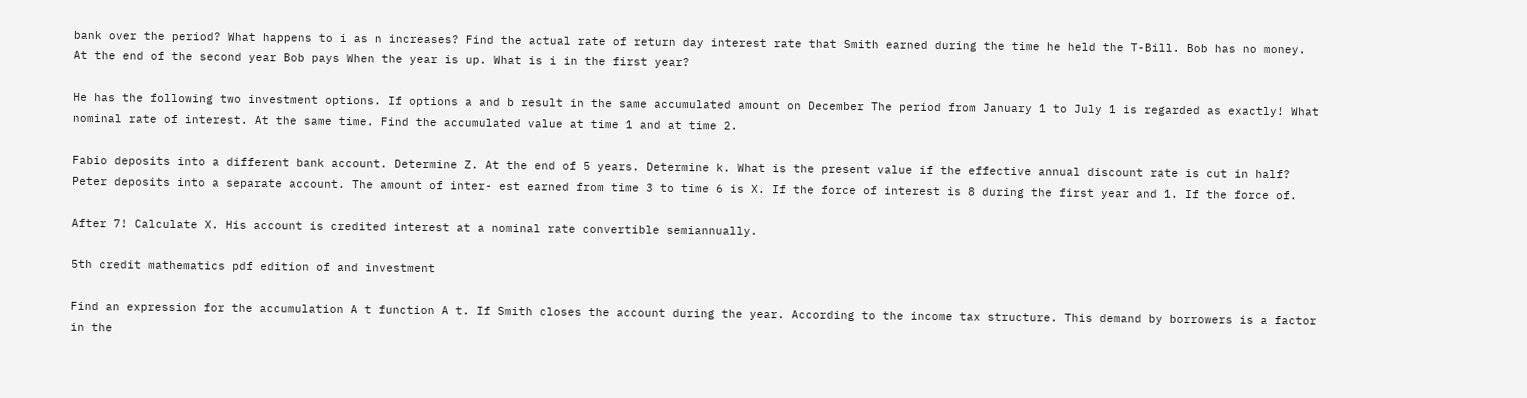bank over the period? What happens to i as n increases? Find the actual rate of return day interest rate that Smith earned during the time he held the T-Bill. Bob has no money. At the end of the second year Bob pays When the year is up. What is i in the first year?

He has the following two investment options. If options a and b result in the same accumulated amount on December The period from January 1 to July 1 is regarded as exactly! What nominal rate of interest. At the same time. Find the accumulated value at time 1 and at time 2.

Fabio deposits into a different bank account. Determine Z. At the end of 5 years. Determine k. What is the present value if the effective annual discount rate is cut in half? Peter deposits into a separate account. The amount of inter- est earned from time 3 to time 6 is X. If the force of interest is 8 during the first year and 1. If the force of.

After 7! Calculate X. His account is credited interest at a nominal rate convertible semiannually.

5th credit mathematics pdf edition of and investment

Find an expression for the accumulation A t function A t. If Smith closes the account during the year. According to the income tax structure. This demand by borrowers is a factor in the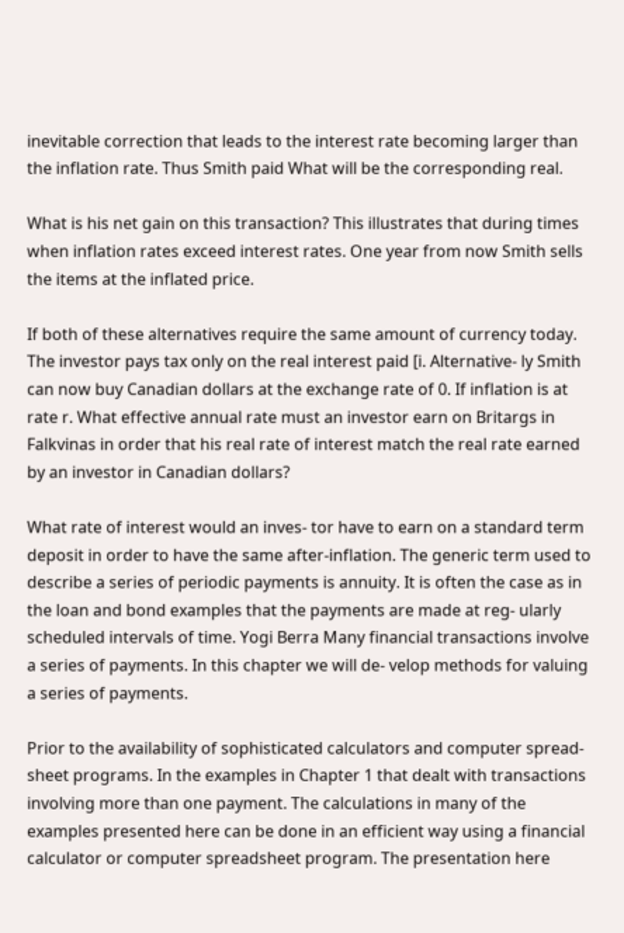inevitable correction that leads to the interest rate becoming larger than the inflation rate. Thus Smith paid What will be the corresponding real.

What is his net gain on this transaction? This illustrates that during times when inflation rates exceed interest rates. One year from now Smith sells the items at the inflated price.

If both of these alternatives require the same amount of currency today. The investor pays tax only on the real interest paid [i. Alternative- ly Smith can now buy Canadian dollars at the exchange rate of 0. If inflation is at rate r. What effective annual rate must an investor earn on Britargs in Falkvinas in order that his real rate of interest match the real rate earned by an investor in Canadian dollars?

What rate of interest would an inves- tor have to earn on a standard term deposit in order to have the same after-inflation. The generic term used to describe a series of periodic payments is annuity. It is often the case as in the loan and bond examples that the payments are made at reg- ularly scheduled intervals of time. Yogi Berra Many financial transactions involve a series of payments. In this chapter we will de- velop methods for valuing a series of payments.

Prior to the availability of sophisticated calculators and computer spread- sheet programs. In the examples in Chapter 1 that dealt with transactions involving more than one payment. The calculations in many of the examples presented here can be done in an efficient way using a financial calculator or computer spreadsheet program. The presentation here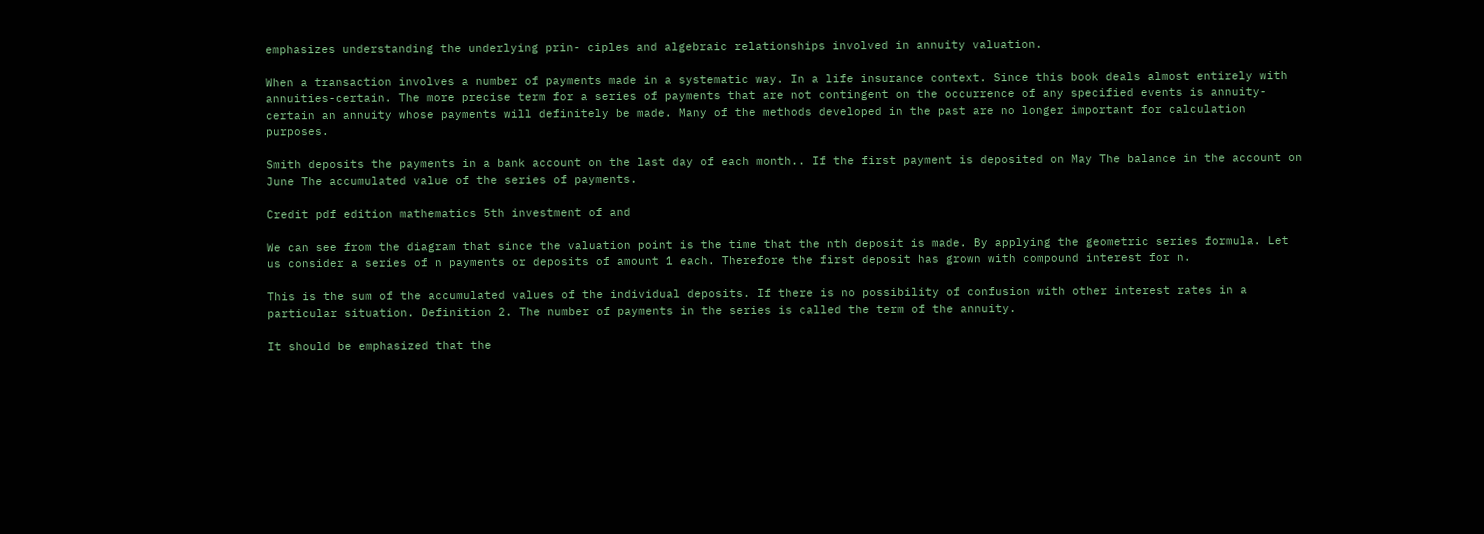emphasizes understanding the underlying prin- ciples and algebraic relationships involved in annuity valuation.

When a transaction involves a number of payments made in a systematic way. In a life insurance context. Since this book deals almost entirely with annuities-certain. The more precise term for a series of payments that are not contingent on the occurrence of any specified events is annuity-certain an annuity whose payments will definitely be made. Many of the methods developed in the past are no longer important for calculation purposes.

Smith deposits the payments in a bank account on the last day of each month.. If the first payment is deposited on May The balance in the account on June The accumulated value of the series of payments.

Credit pdf edition mathematics 5th investment of and

We can see from the diagram that since the valuation point is the time that the nth deposit is made. By applying the geometric series formula. Let us consider a series of n payments or deposits of amount 1 each. Therefore the first deposit has grown with compound interest for n.

This is the sum of the accumulated values of the individual deposits. If there is no possibility of confusion with other interest rates in a particular situation. Definition 2. The number of payments in the series is called the term of the annuity.

It should be emphasized that the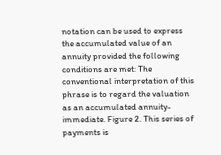notation can be used to express the accumulated value of an annuity provided the following conditions are met: The conventional interpretation of this phrase is to regard the valuation as an accumulated annuity-immediate. Figure 2. This series of payments is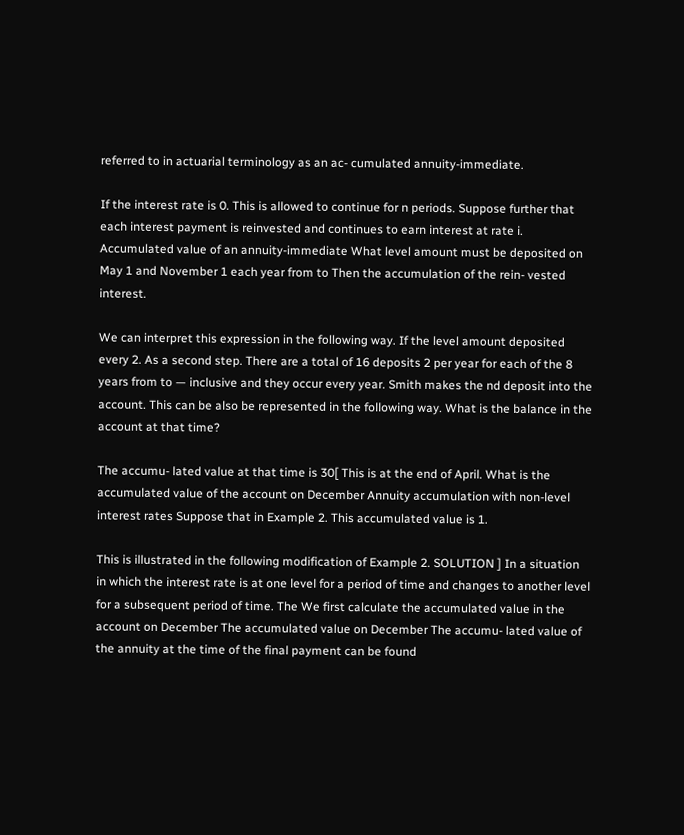referred to in actuarial terminology as an ac- cumulated annuity-immediate.

If the interest rate is 0. This is allowed to continue for n periods. Suppose further that each interest payment is reinvested and continues to earn interest at rate i. Accumulated value of an annuity-immediate What level amount must be deposited on May 1 and November 1 each year from to Then the accumulation of the rein- vested interest.

We can interpret this expression in the following way. If the level amount deposited every 2. As a second step. There are a total of 16 deposits 2 per year for each of the 8 years from to — inclusive and they occur every year. Smith makes the nd deposit into the account. This can be also be represented in the following way. What is the balance in the account at that time?

The accumu- lated value at that time is 30[ This is at the end of April. What is the accumulated value of the account on December Annuity accumulation with non-level interest rates Suppose that in Example 2. This accumulated value is 1.

This is illustrated in the following modification of Example 2. SOLUTION ] In a situation in which the interest rate is at one level for a period of time and changes to another level for a subsequent period of time. The We first calculate the accumulated value in the account on December The accumulated value on December The accumu- lated value of the annuity at the time of the final payment can be found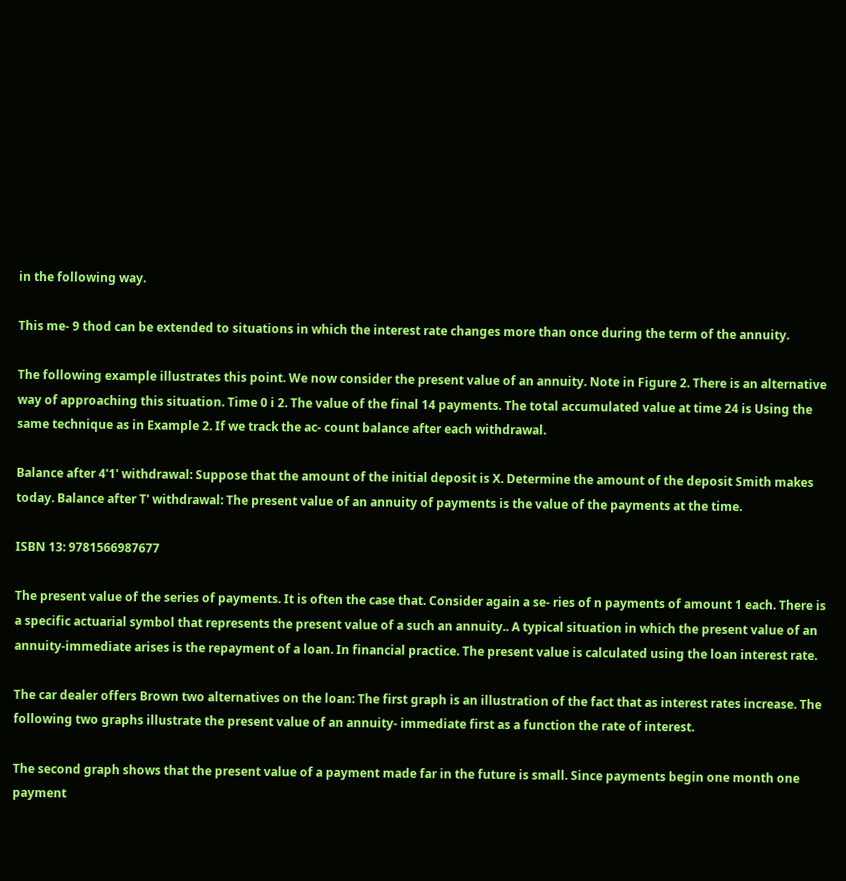in the following way.

This me- 9 thod can be extended to situations in which the interest rate changes more than once during the term of the annuity.

The following example illustrates this point. We now consider the present value of an annuity. Note in Figure 2. There is an alternative way of approaching this situation. Time 0 i 2. The value of the final 14 payments. The total accumulated value at time 24 is Using the same technique as in Example 2. If we track the ac- count balance after each withdrawal.

Balance after 4'1' withdrawal: Suppose that the amount of the initial deposit is X. Determine the amount of the deposit Smith makes today. Balance after T' withdrawal: The present value of an annuity of payments is the value of the payments at the time.

ISBN 13: 9781566987677

The present value of the series of payments. It is often the case that. Consider again a se- ries of n payments of amount 1 each. There is a specific actuarial symbol that represents the present value of a such an annuity.. A typical situation in which the present value of an annuity-immediate arises is the repayment of a loan. In financial practice. The present value is calculated using the loan interest rate.

The car dealer offers Brown two alternatives on the loan: The first graph is an illustration of the fact that as interest rates increase. The following two graphs illustrate the present value of an annuity- immediate first as a function the rate of interest.

The second graph shows that the present value of a payment made far in the future is small. Since payments begin one month one payment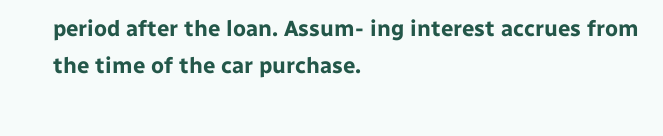period after the loan. Assum- ing interest accrues from the time of the car purchase.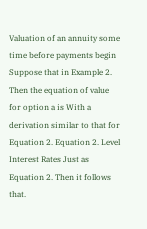Valuation of an annuity some time before payments begin Suppose that in Example 2. Then the equation of value for option a is With a derivation similar to that for Equation 2. Equation 2. Level Interest Rates Just as Equation 2. Then it follows that.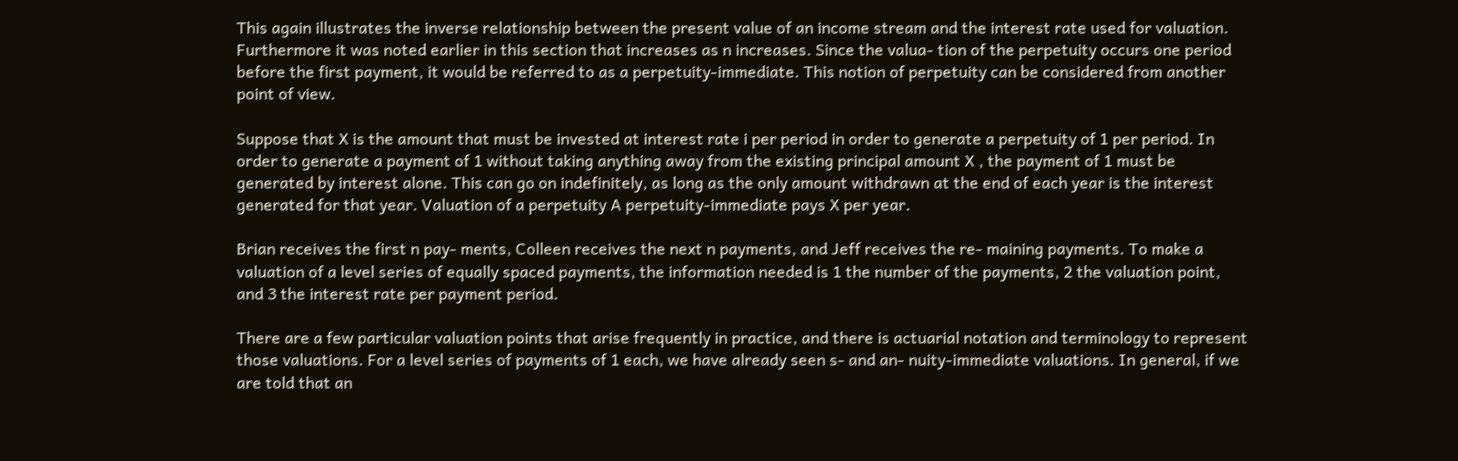This again illustrates the inverse relationship between the present value of an income stream and the interest rate used for valuation. Furthermore it was noted earlier in this section that increases as n increases. Since the valua- tion of the perpetuity occurs one period before the first payment, it would be referred to as a perpetuity-immediate. This notion of perpetuity can be considered from another point of view.

Suppose that X is the amount that must be invested at interest rate i per period in order to generate a perpetuity of 1 per period. In order to generate a payment of 1 without taking anything away from the existing principal amount X , the payment of 1 must be generated by interest alone. This can go on indefinitely, as long as the only amount withdrawn at the end of each year is the interest generated for that year. Valuation of a perpetuity A perpetuity-immediate pays X per year.

Brian receives the first n pay- ments, Colleen receives the next n payments, and Jeff receives the re- maining payments. To make a valuation of a level series of equally spaced payments, the information needed is 1 the number of the payments, 2 the valuation point, and 3 the interest rate per payment period.

There are a few particular valuation points that arise frequently in practice, and there is actuarial notation and terminology to represent those valuations. For a level series of payments of 1 each, we have already seen s- and an- nuity-immediate valuations. In general, if we are told that an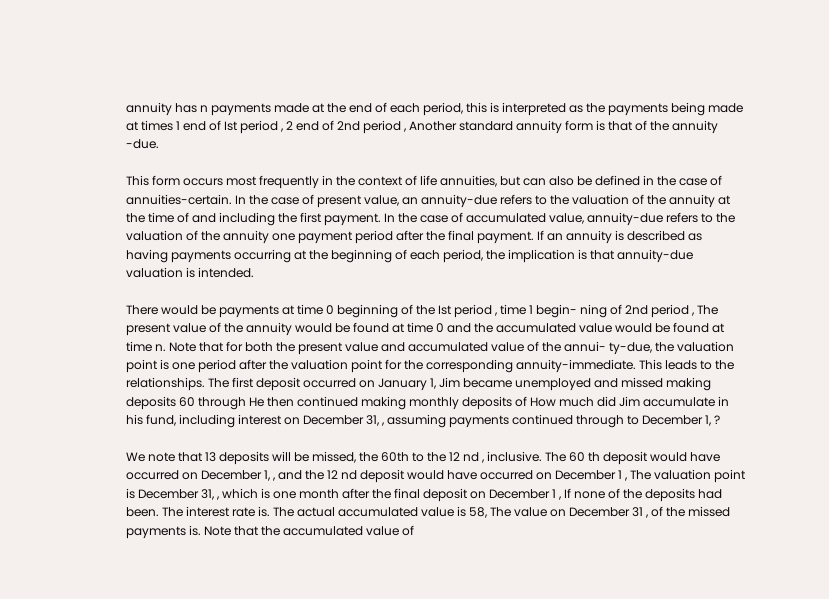annuity has n payments made at the end of each period, this is interpreted as the payments being made at times 1 end of Ist period , 2 end of 2nd period , Another standard annuity form is that of the annuity -due.

This form occurs most frequently in the context of life annuities, but can also be defined in the case of annuities-certain. In the case of present value, an annuity-due refers to the valuation of the annuity at the time of and including the first payment. In the case of accumulated value, annuity-due refers to the valuation of the annuity one payment period after the final payment. If an annuity is described as having payments occurring at the beginning of each period, the implication is that annuity-due valuation is intended.

There would be payments at time 0 beginning of the Ist period , time 1 begin- ning of 2nd period , The present value of the annuity would be found at time 0 and the accumulated value would be found at time n. Note that for both the present value and accumulated value of the annui- ty-due, the valuation point is one period after the valuation point for the corresponding annuity-immediate. This leads to the relationships. The first deposit occurred on January 1, Jim became unemployed and missed making deposits 60 through He then continued making monthly deposits of How much did Jim accumulate in his fund, including interest on December 31, , assuming payments continued through to December 1, ?

We note that 13 deposits will be missed, the 60th to the 12 nd , inclusive. The 60 th deposit would have occurred on December 1, , and the 12 nd deposit would have occurred on December 1 , The valuation point is December 31, , which is one month after the final deposit on December 1 , If none of the deposits had been. The interest rate is. The actual accumulated value is 58, The value on December 31 , of the missed payments is. Note that the accumulated value of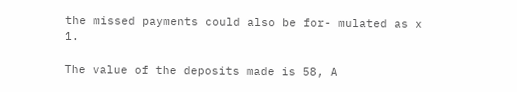the missed payments could also be for- mulated as x 1.

The value of the deposits made is 58, A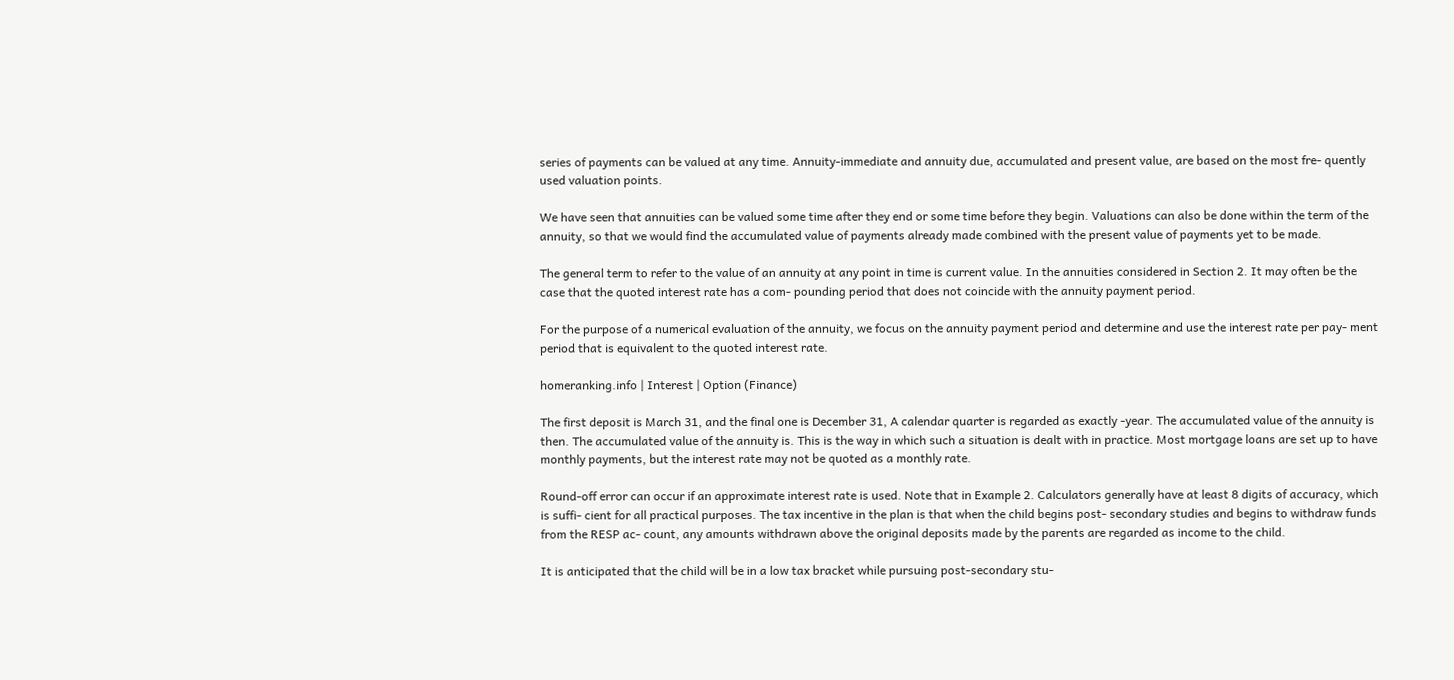series of payments can be valued at any time. Annuity-immediate and annuity due, accumulated and present value, are based on the most fre- quently used valuation points.

We have seen that annuities can be valued some time after they end or some time before they begin. Valuations can also be done within the term of the annuity, so that we would find the accumulated value of payments already made combined with the present value of payments yet to be made.

The general term to refer to the value of an annuity at any point in time is current value. In the annuities considered in Section 2. It may often be the case that the quoted interest rate has a com- pounding period that does not coincide with the annuity payment period.

For the purpose of a numerical evaluation of the annuity, we focus on the annuity payment period and determine and use the interest rate per pay- ment period that is equivalent to the quoted interest rate.

homeranking.info | Interest | Option (Finance)

The first deposit is March 31, and the final one is December 31, A calendar quarter is regarded as exactly -year. The accumulated value of the annuity is then. The accumulated value of the annuity is. This is the way in which such a situation is dealt with in practice. Most mortgage loans are set up to have monthly payments, but the interest rate may not be quoted as a monthly rate.

Round-off error can occur if an approximate interest rate is used. Note that in Example 2. Calculators generally have at least 8 digits of accuracy, which is suffi- cient for all practical purposes. The tax incentive in the plan is that when the child begins post- secondary studies and begins to withdraw funds from the RESP ac- count, any amounts withdrawn above the original deposits made by the parents are regarded as income to the child.

It is anticipated that the child will be in a low tax bracket while pursuing post-secondary stu-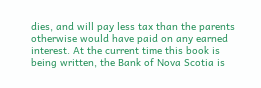dies, and will pay less tax than the parents otherwise would have paid on any earned interest. At the current time this book is being written, the Bank of Nova Scotia is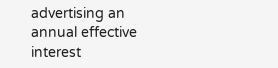advertising an annual effective interest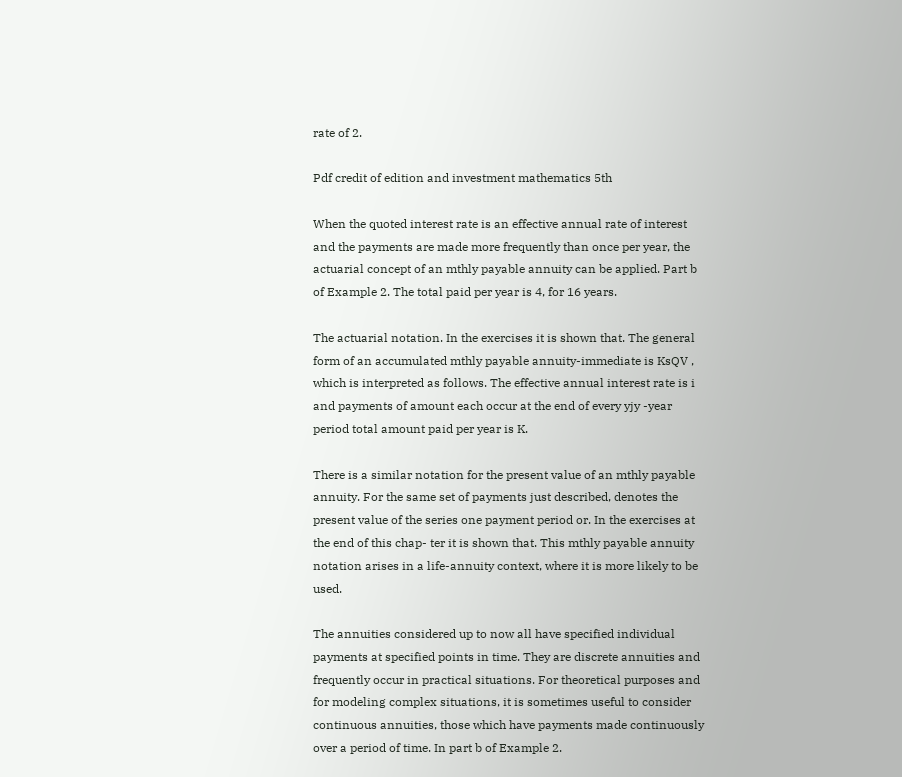rate of 2.

Pdf credit of edition and investment mathematics 5th

When the quoted interest rate is an effective annual rate of interest and the payments are made more frequently than once per year, the actuarial concept of an mthly payable annuity can be applied. Part b of Example 2. The total paid per year is 4, for 16 years.

The actuarial notation. In the exercises it is shown that. The general form of an accumulated mthly payable annuity-immediate is KsQV , which is interpreted as follows. The effective annual interest rate is i and payments of amount each occur at the end of every yjy -year period total amount paid per year is K.

There is a similar notation for the present value of an mthly payable annuity. For the same set of payments just described, denotes the present value of the series one payment period or. In the exercises at the end of this chap- ter it is shown that. This mthly payable annuity notation arises in a life-annuity context, where it is more likely to be used.

The annuities considered up to now all have specified individual payments at specified points in time. They are discrete annuities and frequently occur in practical situations. For theoretical purposes and for modeling complex situations, it is sometimes useful to consider continuous annuities, those which have payments made continuously over a period of time. In part b of Example 2.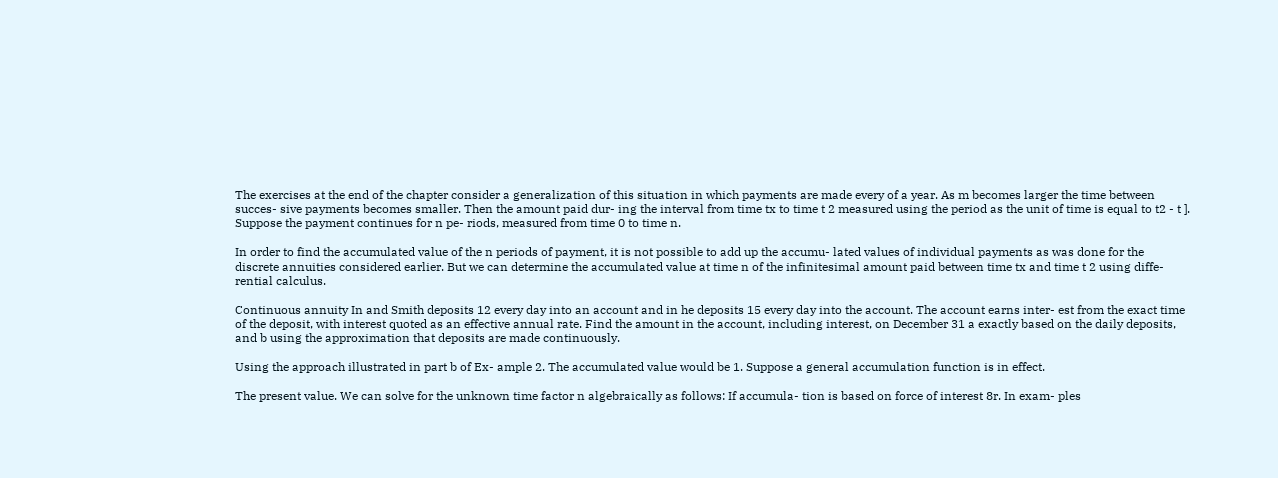The exercises at the end of the chapter consider a generalization of this situation in which payments are made every of a year. As m becomes larger the time between succes- sive payments becomes smaller. Then the amount paid dur- ing the interval from time tx to time t 2 measured using the period as the unit of time is equal to t2 - t ]. Suppose the payment continues for n pe- riods, measured from time 0 to time n.

In order to find the accumulated value of the n periods of payment, it is not possible to add up the accumu- lated values of individual payments as was done for the discrete annuities considered earlier. But we can determine the accumulated value at time n of the infinitesimal amount paid between time tx and time t 2 using diffe- rential calculus.

Continuous annuity In and Smith deposits 12 every day into an account and in he deposits 15 every day into the account. The account earns inter- est from the exact time of the deposit, with interest quoted as an effective annual rate. Find the amount in the account, including interest, on December 31 a exactly based on the daily deposits, and b using the approximation that deposits are made continuously.

Using the approach illustrated in part b of Ex- ample 2. The accumulated value would be 1. Suppose a general accumulation function is in effect.

The present value. We can solve for the unknown time factor n algebraically as follows: If accumula- tion is based on force of interest 8r. In exam- ples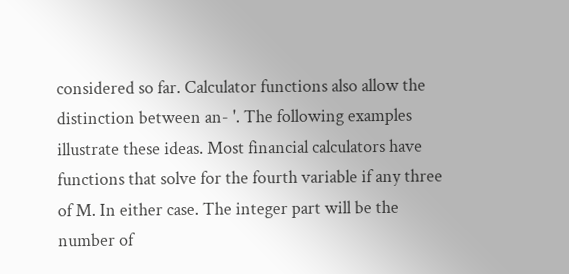considered so far. Calculator functions also allow the distinction between an- '. The following examples illustrate these ideas. Most financial calculators have functions that solve for the fourth variable if any three of M. In either case. The integer part will be the number of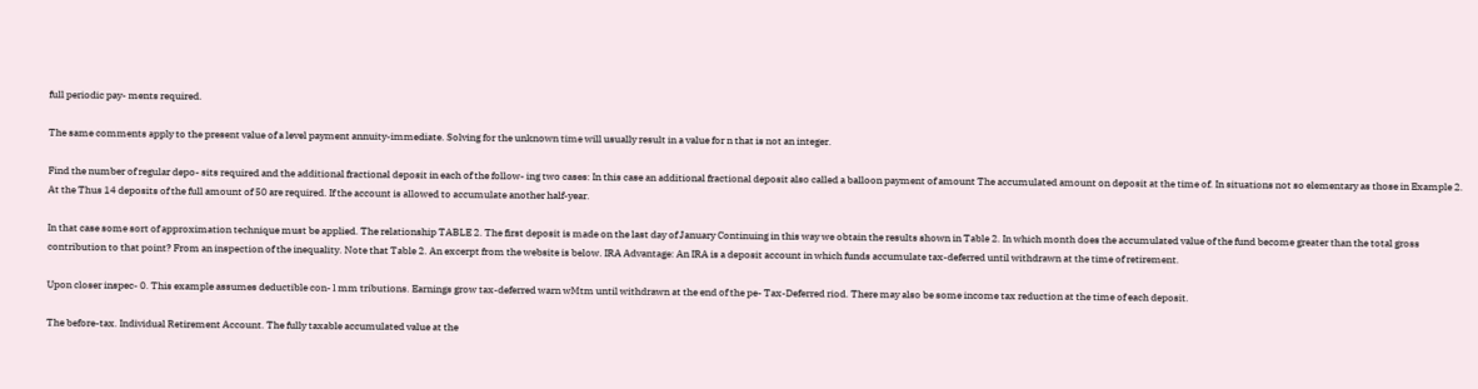full periodic pay- ments required.

The same comments apply to the present value of a level payment annuity-immediate. Solving for the unknown time will usually result in a value for n that is not an integer.

Find the number of regular depo- sits required and the additional fractional deposit in each of the follow- ing two cases: In this case an additional fractional deposit also called a balloon payment of amount The accumulated amount on deposit at the time of. In situations not so elementary as those in Example 2. At the Thus 14 deposits of the full amount of 50 are required. If the account is allowed to accumulate another half-year.

In that case some sort of approximation technique must be applied. The relationship TABLE 2. The first deposit is made on the last day of January Continuing in this way we obtain the results shown in Table 2. In which month does the accumulated value of the fund become greater than the total gross contribution to that point? From an inspection of the inequality. Note that Table 2. An excerpt from the website is below. IRA Advantage: An IRA is a deposit account in which funds accumulate tax-deferred until withdrawn at the time of retirement.

Upon closer inspec- 0. This example assumes deductible con- l mm tributions. Earnings grow tax-deferred warn wMtm until withdrawn at the end of the pe- Tax-Deferred riod. There may also be some income tax reduction at the time of each deposit.

The before-tax. Individual Retirement Account. The fully taxable accumulated value at the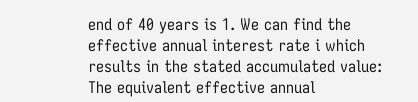end of 40 years is 1. We can find the effective annual interest rate i which results in the stated accumulated value: The equivalent effective annual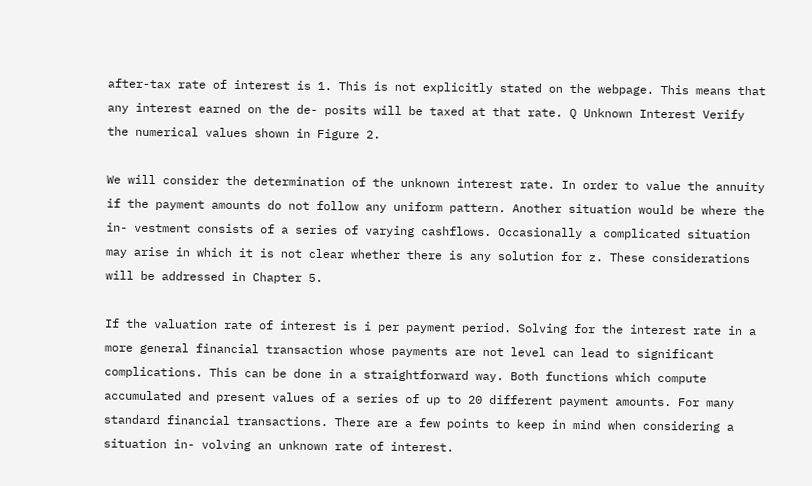after-tax rate of interest is 1. This is not explicitly stated on the webpage. This means that any interest earned on the de- posits will be taxed at that rate. Q Unknown Interest Verify the numerical values shown in Figure 2.

We will consider the determination of the unknown interest rate. In order to value the annuity if the payment amounts do not follow any uniform pattern. Another situation would be where the in- vestment consists of a series of varying cashflows. Occasionally a complicated situation may arise in which it is not clear whether there is any solution for z. These considerations will be addressed in Chapter 5.

If the valuation rate of interest is i per payment period. Solving for the interest rate in a more general financial transaction whose payments are not level can lead to significant complications. This can be done in a straightforward way. Both functions which compute accumulated and present values of a series of up to 20 different payment amounts. For many standard financial transactions. There are a few points to keep in mind when considering a situation in- volving an unknown rate of interest.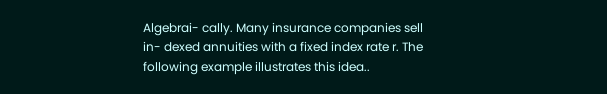Algebrai- cally. Many insurance companies sell in- dexed annuities with a fixed index rate r. The following example illustrates this idea..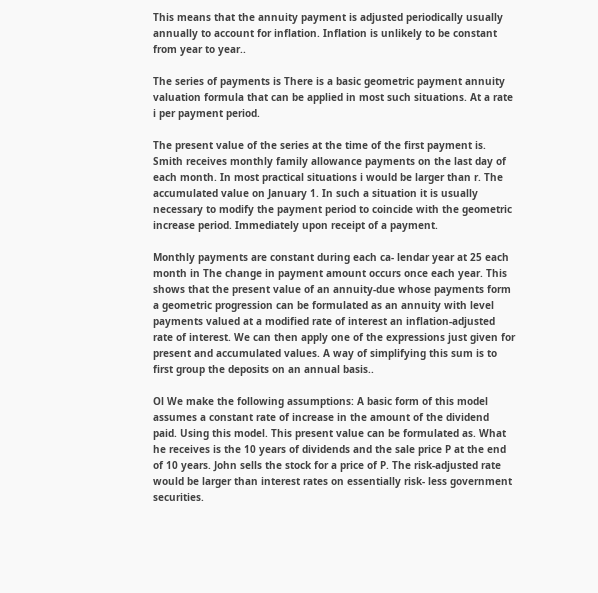This means that the annuity payment is adjusted periodically usually annually to account for inflation. Inflation is unlikely to be constant from year to year..

The series of payments is There is a basic geometric payment annuity valuation formula that can be applied in most such situations. At a rate i per payment period.

The present value of the series at the time of the first payment is. Smith receives monthly family allowance payments on the last day of each month. In most practical situations i would be larger than r. The accumulated value on January 1. In such a situation it is usually necessary to modify the payment period to coincide with the geometric increase period. Immediately upon receipt of a payment.

Monthly payments are constant during each ca- lendar year at 25 each month in The change in payment amount occurs once each year. This shows that the present value of an annuity-due whose payments form a geometric progression can be formulated as an annuity with level payments valued at a modified rate of interest an inflation-adjusted rate of interest. We can then apply one of the expressions just given for present and accumulated values. A way of simplifying this sum is to first group the deposits on an annual basis..

Ol We make the following assumptions: A basic form of this model assumes a constant rate of increase in the amount of the dividend paid. Using this model. This present value can be formulated as. What he receives is the 10 years of dividends and the sale price P at the end of 10 years. John sells the stock for a price of P. The risk-adjusted rate would be larger than interest rates on essentially risk- less government securities.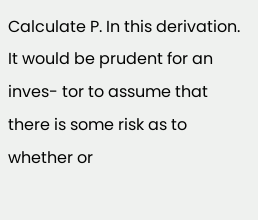Calculate P. In this derivation. It would be prudent for an inves- tor to assume that there is some risk as to whether or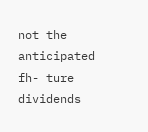not the anticipated fh- ture dividends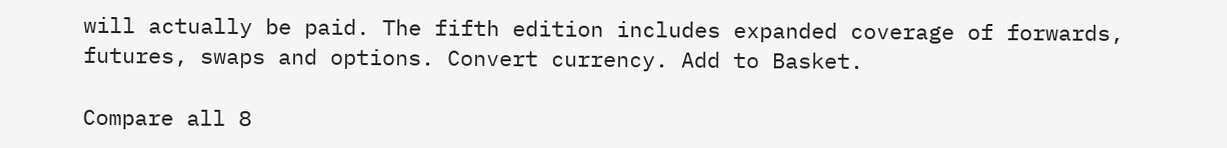will actually be paid. The fifth edition includes expanded coverage of forwards, futures, swaps and options. Convert currency. Add to Basket.

Compare all 8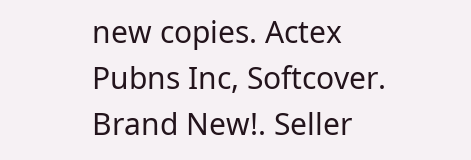new copies. Actex Pubns Inc, Softcover. Brand New!. Seller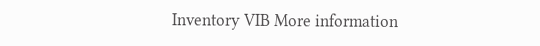Inventory VIB More information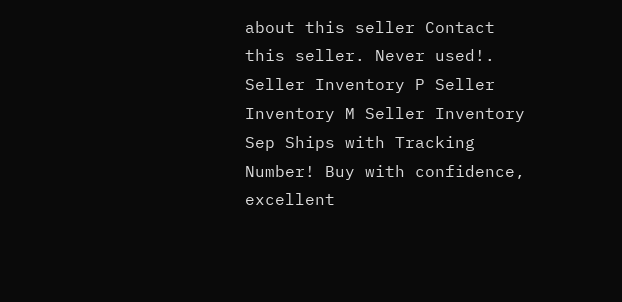about this seller Contact this seller. Never used!. Seller Inventory P Seller Inventory M Seller Inventory Sep Ships with Tracking Number! Buy with confidence, excellent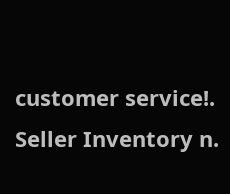customer service!. Seller Inventory n.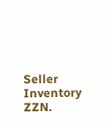Seller Inventory ZZN.